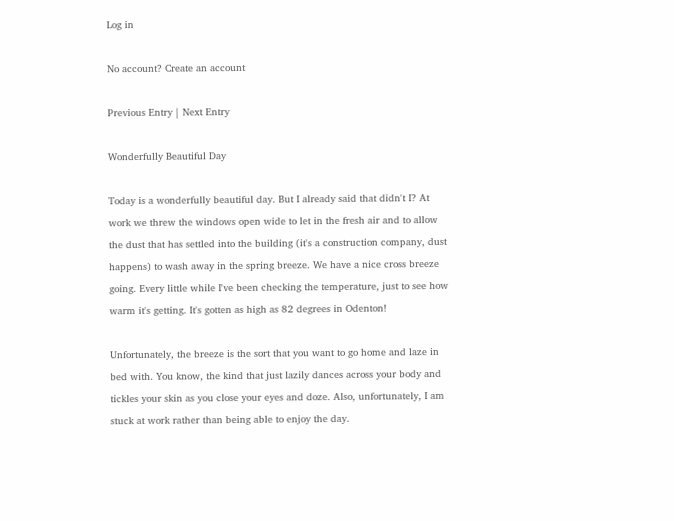Log in

No account? Create an account

Previous Entry | Next Entry

Wonderfully Beautiful Day

Today is a wonderfully beautiful day. But I already said that didn't I? At work we threw the windows open wide to let in the fresh air and to allow the dust that has settled into the building (it's a construction company, dust happens) to wash away in the spring breeze. We have a nice cross breeze going. Every little while I've been checking the temperature, just to see how warm it's getting. It's gotten as high as 82 degrees in Odenton!

Unfortunately, the breeze is the sort that you want to go home and laze in bed with. You know, the kind that just lazily dances across your body and tickles your skin as you close your eyes and doze. Also, unfortunately, I am stuck at work rather than being able to enjoy the day.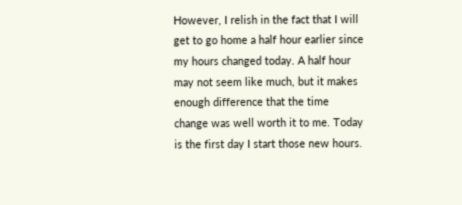However, I relish in the fact that I will get to go home a half hour earlier since my hours changed today. A half hour may not seem like much, but it makes enough difference that the time change was well worth it to me. Today is the first day I start those new hours.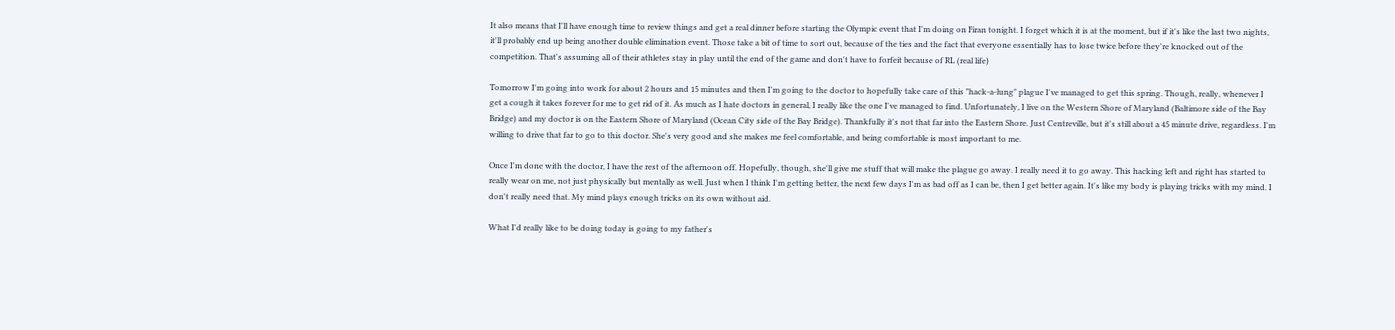It also means that I'll have enough time to review things and get a real dinner before starting the Olympic event that I'm doing on Firan tonight. I forget which it is at the moment, but if it's like the last two nights, it'll probably end up being another double elimination event. Those take a bit of time to sort out, because of the ties and the fact that everyone essentially has to lose twice before they're knocked out of the competition. That's assuming all of their athletes stay in play until the end of the game and don't have to forfeit because of RL (real life)

Tomorrow I'm going into work for about 2 hours and 15 minutes and then I'm going to the doctor to hopefully take care of this "hack-a-lung" plague I've managed to get this spring. Though, really, whenever I get a cough it takes forever for me to get rid of it. As much as I hate doctors in general, I really like the one I've managed to find. Unfortunately, I live on the Western Shore of Maryland (Baltimore side of the Bay Bridge) and my doctor is on the Eastern Shore of Maryland (Ocean City side of the Bay Bridge). Thankfully it's not that far into the Eastern Shore. Just Centreville, but it's still about a 45 minute drive, regardless. I'm willing to drive that far to go to this doctor. She's very good and she makes me feel comfortable, and being comfortable is most important to me.

Once I'm done with the doctor, I have the rest of the afternoon off. Hopefully, though, she'll give me stuff that will make the plague go away. I really need it to go away. This hacking left and right has started to really wear on me, not just physically but mentally as well. Just when I think I'm getting better, the next few days I'm as bad off as I can be, then I get better again. It's like my body is playing tricks with my mind. I don't really need that. My mind plays enough tricks on its own without aid.

What I'd really like to be doing today is going to my father's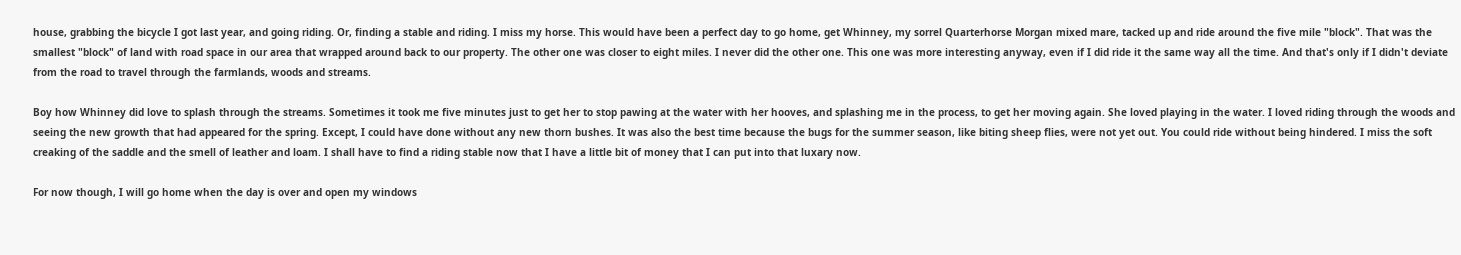house, grabbing the bicycle I got last year, and going riding. Or, finding a stable and riding. I miss my horse. This would have been a perfect day to go home, get Whinney, my sorrel Quarterhorse Morgan mixed mare, tacked up and ride around the five mile "block". That was the smallest "block" of land with road space in our area that wrapped around back to our property. The other one was closer to eight miles. I never did the other one. This one was more interesting anyway, even if I did ride it the same way all the time. And that's only if I didn't deviate from the road to travel through the farmlands, woods and streams.

Boy how Whinney did love to splash through the streams. Sometimes it took me five minutes just to get her to stop pawing at the water with her hooves, and splashing me in the process, to get her moving again. She loved playing in the water. I loved riding through the woods and seeing the new growth that had appeared for the spring. Except, I could have done without any new thorn bushes. It was also the best time because the bugs for the summer season, like biting sheep flies, were not yet out. You could ride without being hindered. I miss the soft creaking of the saddle and the smell of leather and loam. I shall have to find a riding stable now that I have a little bit of money that I can put into that luxary now.

For now though, I will go home when the day is over and open my windows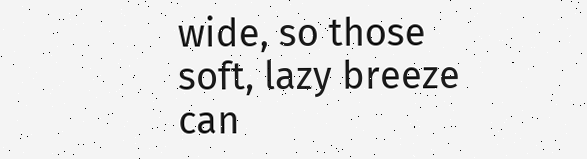wide, so those soft, lazy breeze can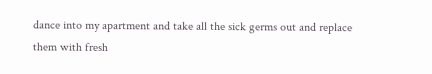dance into my apartment and take all the sick germs out and replace them with fresh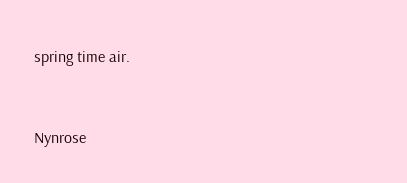spring time air.


Nynrose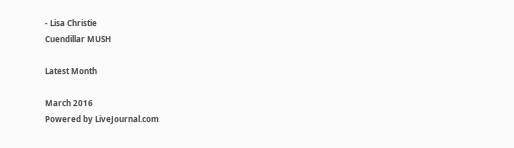- Lisa Christie
Cuendillar MUSH

Latest Month

March 2016
Powered by LiveJournal.com